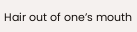Hair out of one’s mouth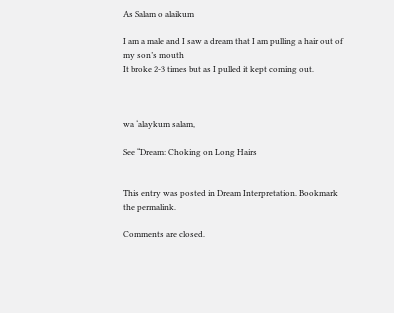As Salam o alaikum

I am a male and I saw a dream that I am pulling a hair out of my son’s mouth
It broke 2-3 times but as I pulled it kept coming out.



wa ‘alaykum salam,

See “Dream: Choking on Long Hairs


This entry was posted in Dream Interpretation. Bookmark the permalink.

Comments are closed.